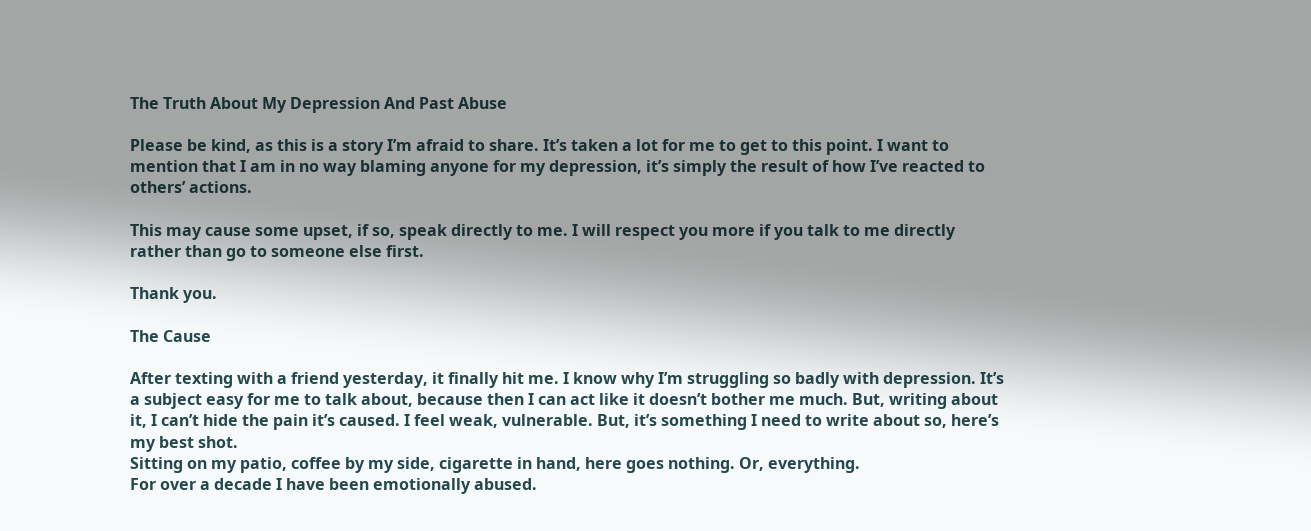The Truth About My Depression And Past Abuse

Please be kind, as this is a story I’m afraid to share. It’s taken a lot for me to get to this point. I want to mention that I am in no way blaming anyone for my depression, it’s simply the result of how I’ve reacted to others’ actions.

This may cause some upset, if so, speak directly to me. I will respect you more if you talk to me directly rather than go to someone else first.

Thank you.

The Cause

After texting with a friend yesterday, it finally hit me. I know why I’m struggling so badly with depression. It’s a subject easy for me to talk about, because then I can act like it doesn’t bother me much. But, writing about it, I can’t hide the pain it’s caused. I feel weak, vulnerable. But, it’s something I need to write about so, here’s my best shot.
Sitting on my patio, coffee by my side, cigarette in hand, here goes nothing. Or, everything.
For over a decade I have been emotionally abused.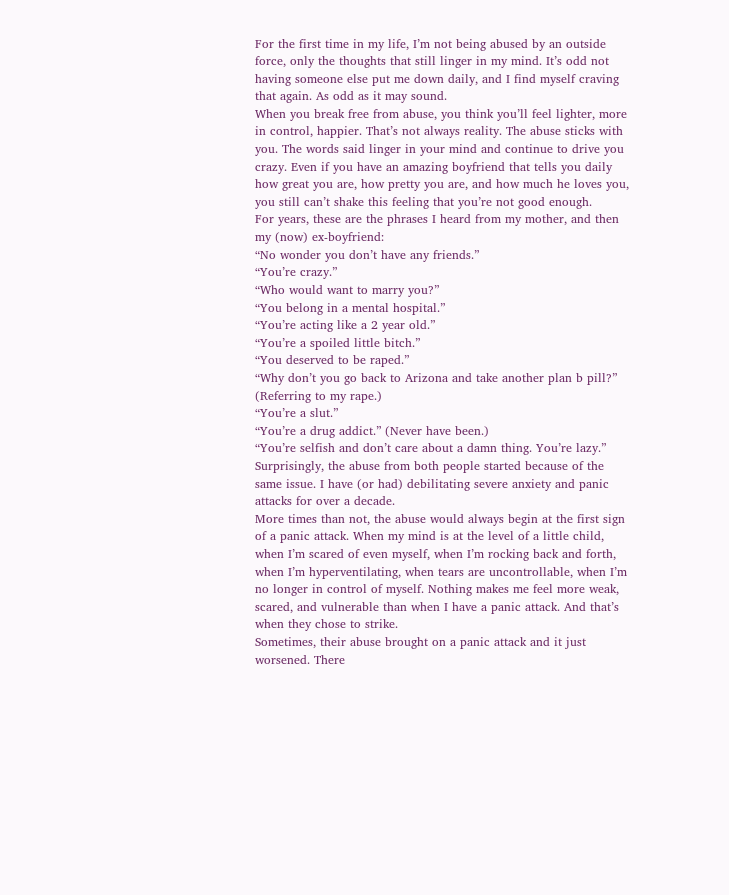For the first time in my life, I’m not being abused by an outside force, only the thoughts that still linger in my mind. It’s odd not having someone else put me down daily, and I find myself craving that again. As odd as it may sound.
When you break free from abuse, you think you’ll feel lighter, more in control, happier. That’s not always reality. The abuse sticks with you. The words said linger in your mind and continue to drive you crazy. Even if you have an amazing boyfriend that tells you daily how great you are, how pretty you are, and how much he loves you, you still can’t shake this feeling that you’re not good enough.
For years, these are the phrases I heard from my mother, and then my (now) ex-boyfriend:
“No wonder you don’t have any friends.”
“You’re crazy.”
“Who would want to marry you?”
“You belong in a mental hospital.”
“You’re acting like a 2 year old.”
“You’re a spoiled little bitch.”
“You deserved to be raped.”
“Why don’t you go back to Arizona and take another plan b pill?” (Referring to my rape.)
“You’re a slut.”
“You’re a drug addict.” (Never have been.)
“You’re selfish and don’t care about a damn thing. You’re lazy.”
Surprisingly, the abuse from both people started because of the same issue. I have (or had) debilitating severe anxiety and panic attacks for over a decade.
More times than not, the abuse would always begin at the first sign of a panic attack. When my mind is at the level of a little child, when I’m scared of even myself, when I’m rocking back and forth, when I’m hyperventilating, when tears are uncontrollable, when I’m no longer in control of myself. Nothing makes me feel more weak, scared, and vulnerable than when I have a panic attack. And that’s when they chose to strike.
Sometimes, their abuse brought on a panic attack and it just worsened. There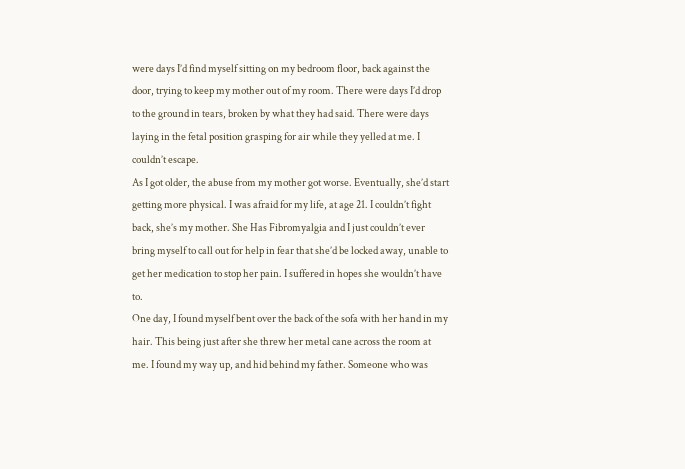were days I’d find myself sitting on my bedroom floor, back against the door, trying to keep my mother out of my room. There were days I’d drop to the ground in tears, broken by what they had said. There were days laying in the fetal position grasping for air while they yelled at me. I couldn’t escape.
As I got older, the abuse from my mother got worse. Eventually, she’d start getting more physical. I was afraid for my life, at age 21. I couldn’t fight back, she’s my mother. She Has Fibromyalgia and I just couldn’t ever bring myself to call out for help in fear that she’d be locked away, unable to get her medication to stop her pain. I suffered in hopes she wouldn’t have to.
One day, I found myself bent over the back of the sofa with her hand in my hair. This being just after she threw her metal cane across the room at me. I found my way up, and hid behind my father. Someone who was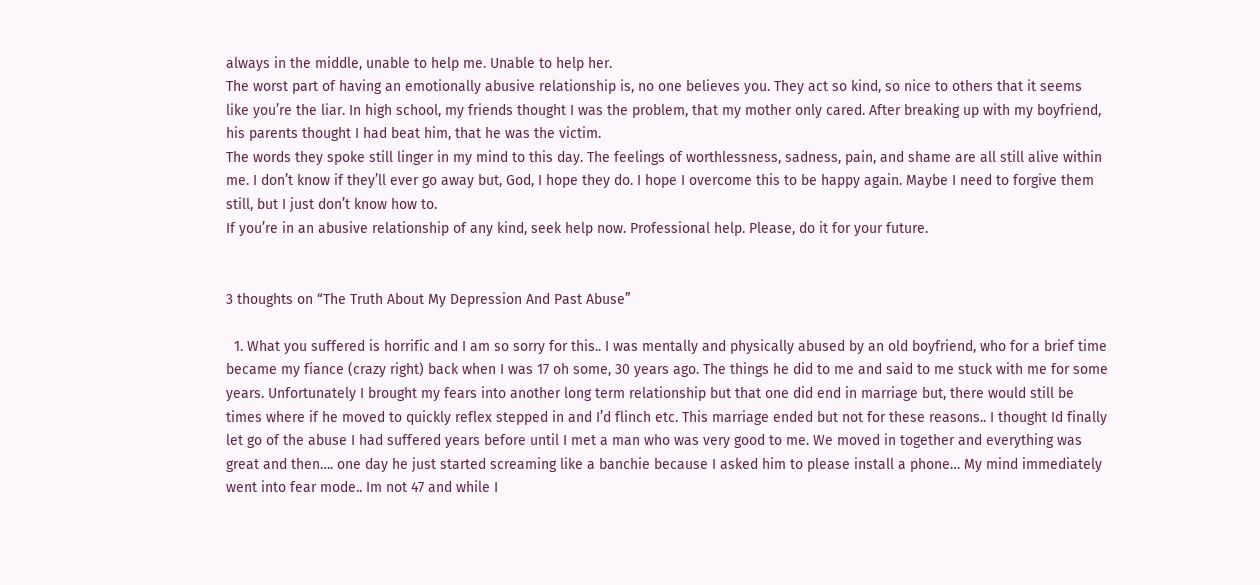always in the middle, unable to help me. Unable to help her.
The worst part of having an emotionally abusive relationship is, no one believes you. They act so kind, so nice to others that it seems like you’re the liar. In high school, my friends thought I was the problem, that my mother only cared. After breaking up with my boyfriend, his parents thought I had beat him, that he was the victim.
The words they spoke still linger in my mind to this day. The feelings of worthlessness, sadness, pain, and shame are all still alive within me. I don’t know if they’ll ever go away but, God, I hope they do. I hope I overcome this to be happy again. Maybe I need to forgive them still, but I just don’t know how to.
If you’re in an abusive relationship of any kind, seek help now. Professional help. Please, do it for your future.


3 thoughts on “The Truth About My Depression And Past Abuse”

  1. What you suffered is horrific and I am so sorry for this.. I was mentally and physically abused by an old boyfriend, who for a brief time became my fiance (crazy right) back when I was 17 oh some, 30 years ago. The things he did to me and said to me stuck with me for some years. Unfortunately I brought my fears into another long term relationship but that one did end in marriage but, there would still be times where if he moved to quickly reflex stepped in and I’d flinch etc. This marriage ended but not for these reasons.. I thought Id finally let go of the abuse I had suffered years before until I met a man who was very good to me. We moved in together and everything was great and then…. one day he just started screaming like a banchie because I asked him to please install a phone… My mind immediately went into fear mode.. Im not 47 and while I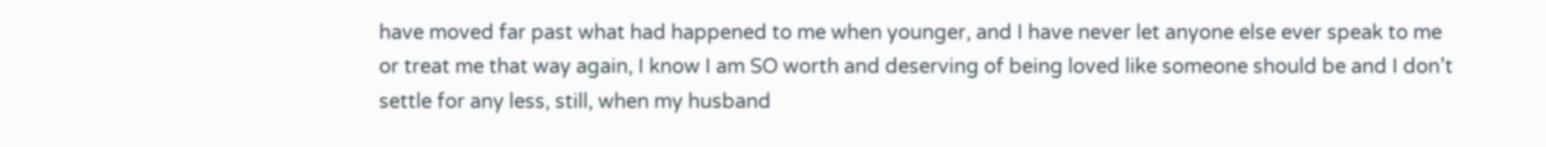have moved far past what had happened to me when younger, and I have never let anyone else ever speak to me or treat me that way again, I know I am SO worth and deserving of being loved like someone should be and I don’t settle for any less, still, when my husband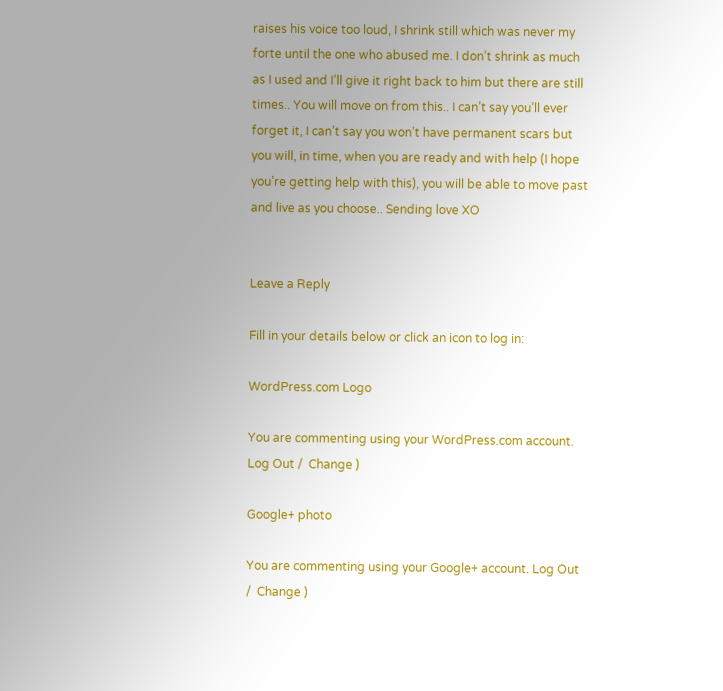raises his voice too loud, I shrink still which was never my forte until the one who abused me. I don’t shrink as much as I used and I’ll give it right back to him but there are still times.. You will move on from this.. I can’t say you’ll ever forget it, I can’t say you won’t have permanent scars but you will, in time, when you are ready and with help (I hope you’re getting help with this), you will be able to move past and live as you choose.. Sending love XO


Leave a Reply

Fill in your details below or click an icon to log in:

WordPress.com Logo

You are commenting using your WordPress.com account. Log Out /  Change )

Google+ photo

You are commenting using your Google+ account. Log Out /  Change )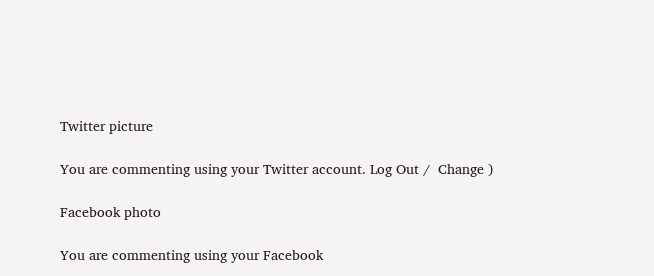Twitter picture

You are commenting using your Twitter account. Log Out /  Change )

Facebook photo

You are commenting using your Facebook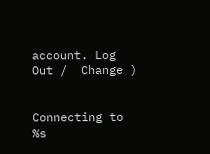account. Log Out /  Change )


Connecting to %s